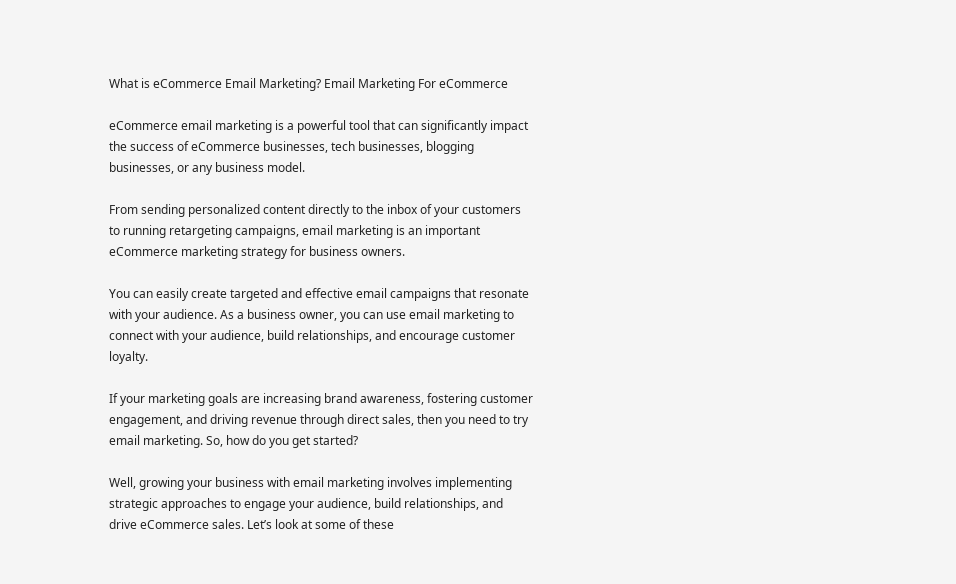What is eCommerce Email Marketing? Email Marketing For eCommerce

eCommerce email marketing is a powerful tool that can significantly impact the success of eCommerce businesses, tech businesses, blogging businesses, or any business model.

From sending personalized content directly to the inbox of your customers to running retargeting campaigns, email marketing is an important eCommerce marketing strategy for business owners.

You can easily create targeted and effective email campaigns that resonate with your audience. As a business owner, you can use email marketing to connect with your audience, build relationships, and encourage customer loyalty.

If your marketing goals are increasing brand awareness, fostering customer engagement, and driving revenue through direct sales, then you need to try email marketing. So, how do you get started?

Well, growing your business with email marketing involves implementing strategic approaches to engage your audience, build relationships, and drive eCommerce sales. Let’s look at some of these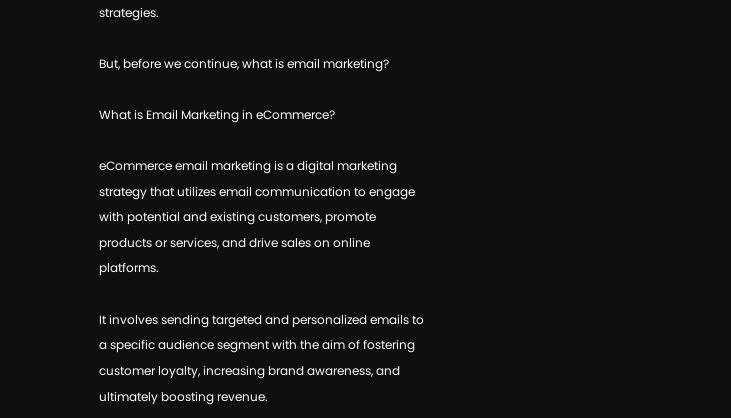strategies.

But, before we continue, what is email marketing?

What is Email Marketing in eCommerce?

eCommerce email marketing is a digital marketing strategy that utilizes email communication to engage with potential and existing customers, promote products or services, and drive sales on online platforms.

It involves sending targeted and personalized emails to a specific audience segment with the aim of fostering customer loyalty, increasing brand awareness, and ultimately boosting revenue.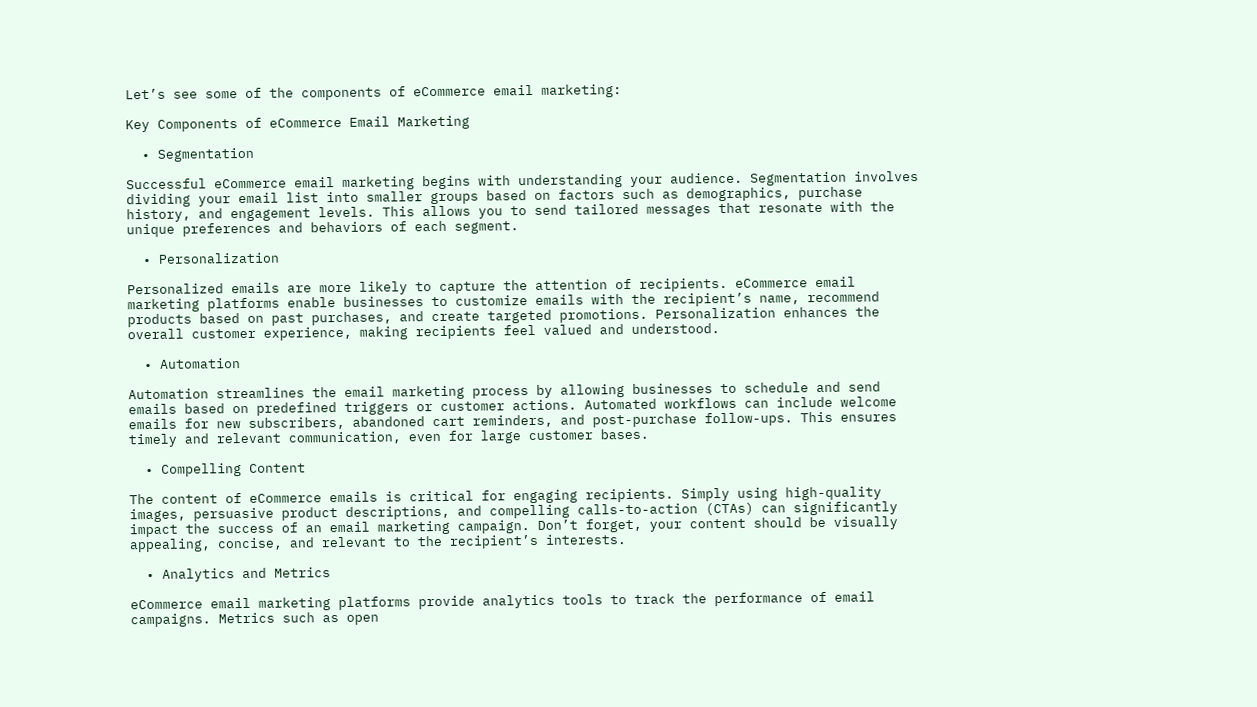Let’s see some of the components of eCommerce email marketing:

Key Components of eCommerce Email Marketing

  • Segmentation

Successful eCommerce email marketing begins with understanding your audience. Segmentation involves dividing your email list into smaller groups based on factors such as demographics, purchase history, and engagement levels. This allows you to send tailored messages that resonate with the unique preferences and behaviors of each segment.

  • Personalization

Personalized emails are more likely to capture the attention of recipients. eCommerce email marketing platforms enable businesses to customize emails with the recipient’s name, recommend products based on past purchases, and create targeted promotions. Personalization enhances the overall customer experience, making recipients feel valued and understood.

  • Automation

Automation streamlines the email marketing process by allowing businesses to schedule and send emails based on predefined triggers or customer actions. Automated workflows can include welcome emails for new subscribers, abandoned cart reminders, and post-purchase follow-ups. This ensures timely and relevant communication, even for large customer bases.

  • Compelling Content

The content of eCommerce emails is critical for engaging recipients. Simply using high-quality images, persuasive product descriptions, and compelling calls-to-action (CTAs) can significantly impact the success of an email marketing campaign. Don’t forget, your content should be visually appealing, concise, and relevant to the recipient’s interests.

  • Analytics and Metrics

eCommerce email marketing platforms provide analytics tools to track the performance of email campaigns. Metrics such as open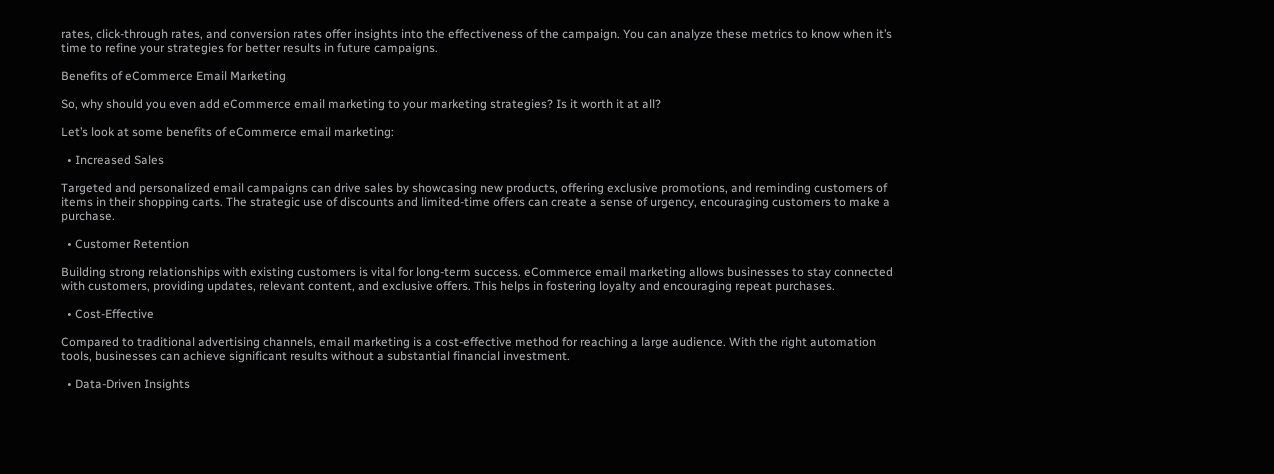rates, click-through rates, and conversion rates offer insights into the effectiveness of the campaign. You can analyze these metrics to know when it’s time to refine your strategies for better results in future campaigns.

Benefits of eCommerce Email Marketing

So, why should you even add eCommerce email marketing to your marketing strategies? Is it worth it at all?

Let’s look at some benefits of eCommerce email marketing:

  • Increased Sales

Targeted and personalized email campaigns can drive sales by showcasing new products, offering exclusive promotions, and reminding customers of items in their shopping carts. The strategic use of discounts and limited-time offers can create a sense of urgency, encouraging customers to make a purchase.

  • Customer Retention

Building strong relationships with existing customers is vital for long-term success. eCommerce email marketing allows businesses to stay connected with customers, providing updates, relevant content, and exclusive offers. This helps in fostering loyalty and encouraging repeat purchases.

  • Cost-Effective

Compared to traditional advertising channels, email marketing is a cost-effective method for reaching a large audience. With the right automation tools, businesses can achieve significant results without a substantial financial investment.

  • Data-Driven Insights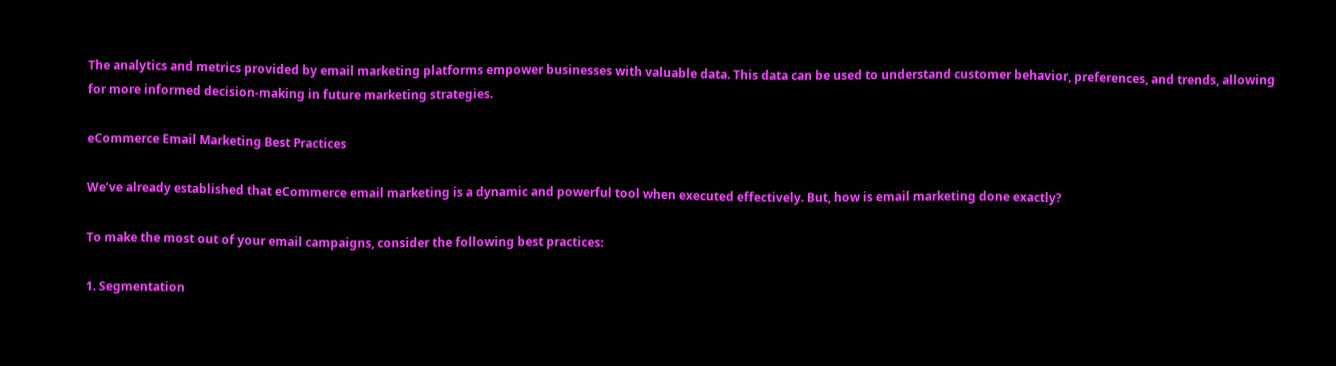The analytics and metrics provided by email marketing platforms empower businesses with valuable data. This data can be used to understand customer behavior, preferences, and trends, allowing for more informed decision-making in future marketing strategies.

eCommerce Email Marketing Best Practices

We’ve already established that eCommerce email marketing is a dynamic and powerful tool when executed effectively. But, how is email marketing done exactly?

To make the most out of your email campaigns, consider the following best practices:

1. Segmentation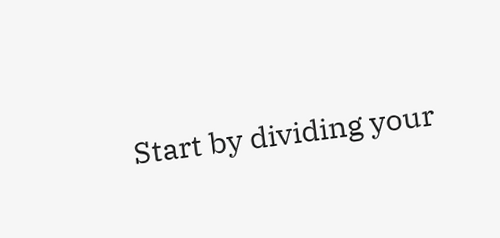Start by dividing your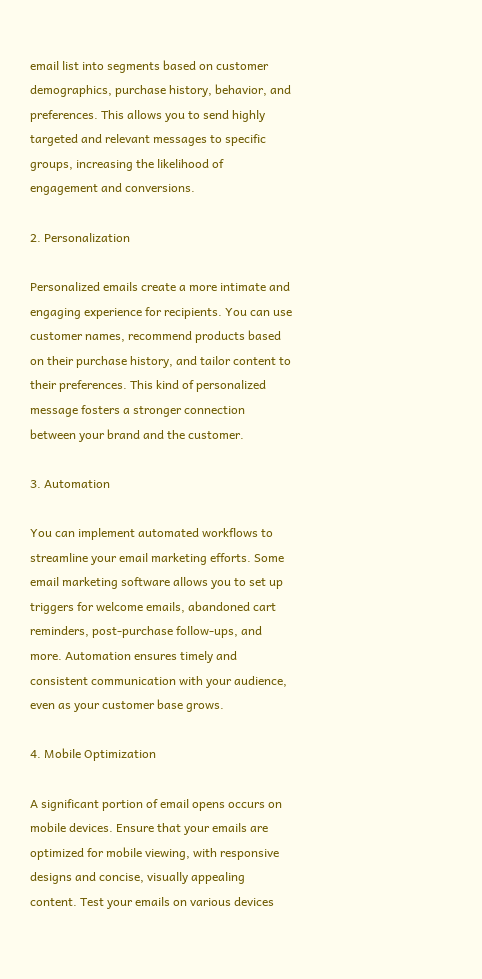email list into segments based on customer demographics, purchase history, behavior, and preferences. This allows you to send highly targeted and relevant messages to specific groups, increasing the likelihood of engagement and conversions.

2. Personalization

Personalized emails create a more intimate and engaging experience for recipients. You can use customer names, recommend products based on their purchase history, and tailor content to their preferences. This kind of personalized message fosters a stronger connection between your brand and the customer.

3. Automation

You can implement automated workflows to streamline your email marketing efforts. Some email marketing software allows you to set up triggers for welcome emails, abandoned cart reminders, post-purchase follow-ups, and more. Automation ensures timely and consistent communication with your audience, even as your customer base grows.

4. Mobile Optimization

A significant portion of email opens occurs on mobile devices. Ensure that your emails are optimized for mobile viewing, with responsive designs and concise, visually appealing content. Test your emails on various devices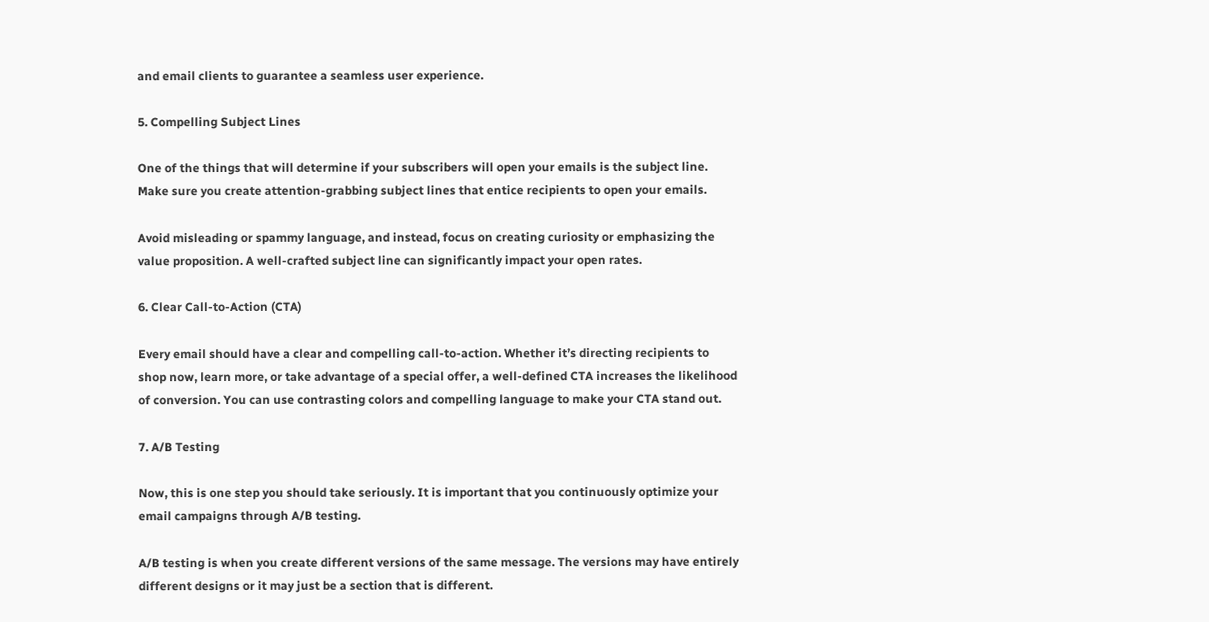and email clients to guarantee a seamless user experience.

5. Compelling Subject Lines

One of the things that will determine if your subscribers will open your emails is the subject line. Make sure you create attention-grabbing subject lines that entice recipients to open your emails.

Avoid misleading or spammy language, and instead, focus on creating curiosity or emphasizing the value proposition. A well-crafted subject line can significantly impact your open rates.

6. Clear Call-to-Action (CTA)

Every email should have a clear and compelling call-to-action. Whether it’s directing recipients to shop now, learn more, or take advantage of a special offer, a well-defined CTA increases the likelihood of conversion. You can use contrasting colors and compelling language to make your CTA stand out.

7. A/B Testing

Now, this is one step you should take seriously. It is important that you continuously optimize your email campaigns through A/B testing.

A/B testing is when you create different versions of the same message. The versions may have entirely different designs or it may just be a section that is different.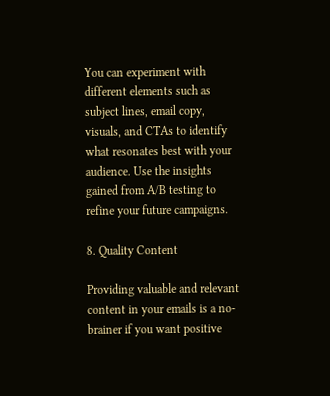You can experiment with different elements such as subject lines, email copy, visuals, and CTAs to identify what resonates best with your audience. Use the insights gained from A/B testing to refine your future campaigns.

8. Quality Content

Providing valuable and relevant content in your emails is a no-brainer if you want positive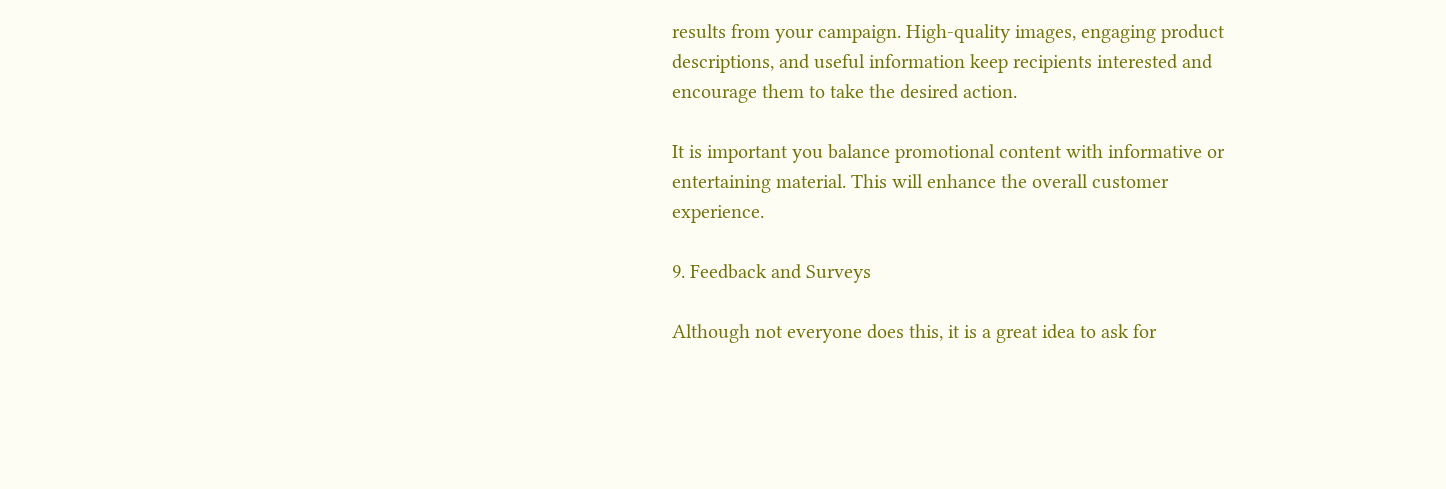results from your campaign. High-quality images, engaging product descriptions, and useful information keep recipients interested and encourage them to take the desired action.

It is important you balance promotional content with informative or entertaining material. This will enhance the overall customer experience.

9. Feedback and Surveys

Although not everyone does this, it is a great idea to ask for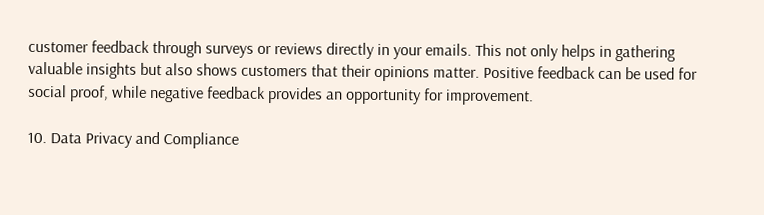customer feedback through surveys or reviews directly in your emails. This not only helps in gathering valuable insights but also shows customers that their opinions matter. Positive feedback can be used for social proof, while negative feedback provides an opportunity for improvement.

10. Data Privacy and Compliance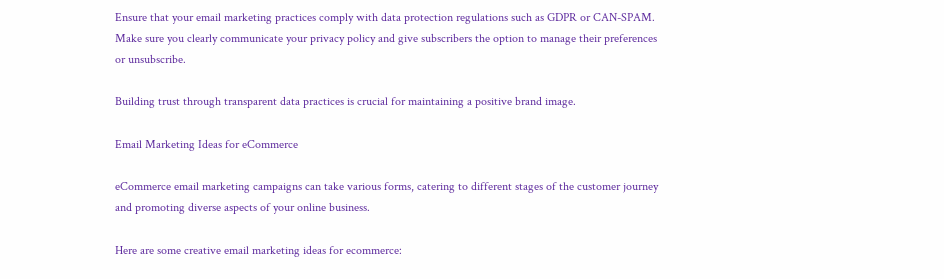Ensure that your email marketing practices comply with data protection regulations such as GDPR or CAN-SPAM. Make sure you clearly communicate your privacy policy and give subscribers the option to manage their preferences or unsubscribe.

Building trust through transparent data practices is crucial for maintaining a positive brand image.

Email Marketing Ideas for eCommerce

eCommerce email marketing campaigns can take various forms, catering to different stages of the customer journey and promoting diverse aspects of your online business.

Here are some creative email marketing ideas for ecommerce: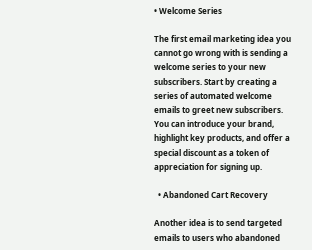• Welcome Series

The first email marketing idea you cannot go wrong with is sending a welcome series to your new subscribers. Start by creating a series of automated welcome emails to greet new subscribers. You can introduce your brand, highlight key products, and offer a special discount as a token of appreciation for signing up.

  • Abandoned Cart Recovery

Another idea is to send targeted emails to users who abandoned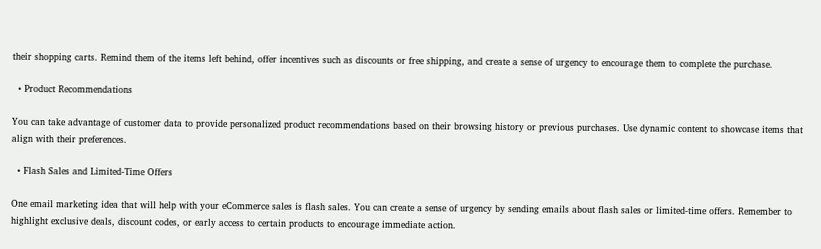their shopping carts. Remind them of the items left behind, offer incentives such as discounts or free shipping, and create a sense of urgency to encourage them to complete the purchase.

  • Product Recommendations

You can take advantage of customer data to provide personalized product recommendations based on their browsing history or previous purchases. Use dynamic content to showcase items that align with their preferences.

  • Flash Sales and Limited-Time Offers

One email marketing idea that will help with your eCommerce sales is flash sales. You can create a sense of urgency by sending emails about flash sales or limited-time offers. Remember to highlight exclusive deals, discount codes, or early access to certain products to encourage immediate action.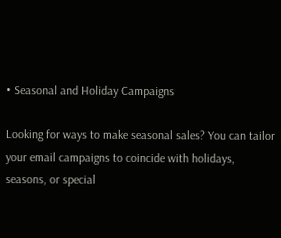• Seasonal and Holiday Campaigns

Looking for ways to make seasonal sales? You can tailor your email campaigns to coincide with holidays, seasons, or special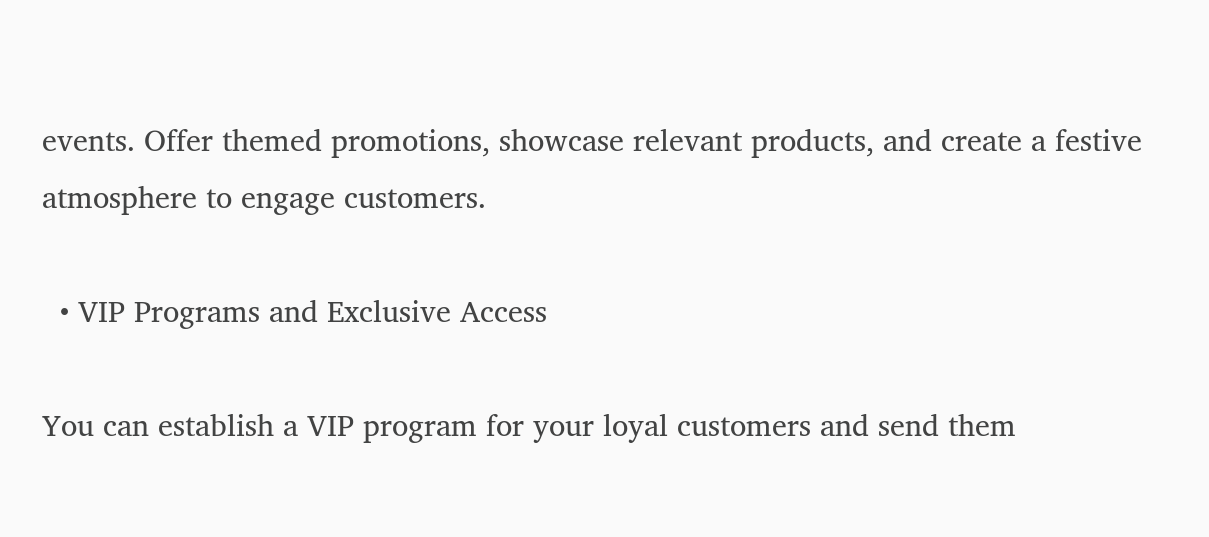events. Offer themed promotions, showcase relevant products, and create a festive atmosphere to engage customers.

  • VIP Programs and Exclusive Access

You can establish a VIP program for your loyal customers and send them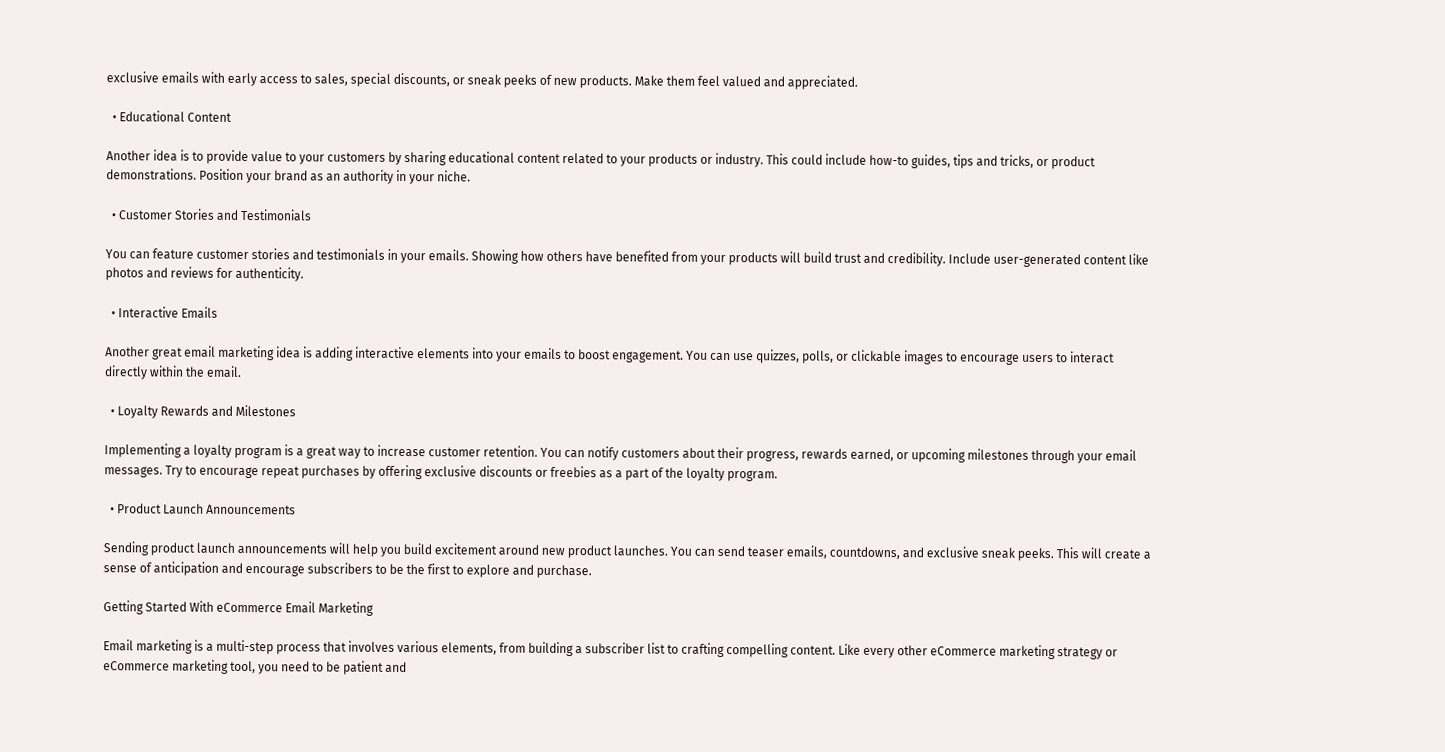exclusive emails with early access to sales, special discounts, or sneak peeks of new products. Make them feel valued and appreciated.

  • Educational Content

Another idea is to provide value to your customers by sharing educational content related to your products or industry. This could include how-to guides, tips and tricks, or product demonstrations. Position your brand as an authority in your niche.

  • Customer Stories and Testimonials

You can feature customer stories and testimonials in your emails. Showing how others have benefited from your products will build trust and credibility. Include user-generated content like photos and reviews for authenticity.

  • Interactive Emails

Another great email marketing idea is adding interactive elements into your emails to boost engagement. You can use quizzes, polls, or clickable images to encourage users to interact directly within the email.

  • Loyalty Rewards and Milestones

Implementing a loyalty program is a great way to increase customer retention. You can notify customers about their progress, rewards earned, or upcoming milestones through your email messages. Try to encourage repeat purchases by offering exclusive discounts or freebies as a part of the loyalty program.

  • Product Launch Announcements

Sending product launch announcements will help you build excitement around new product launches. You can send teaser emails, countdowns, and exclusive sneak peeks. This will create a sense of anticipation and encourage subscribers to be the first to explore and purchase.

Getting Started With eCommerce Email Marketing

Email marketing is a multi-step process that involves various elements, from building a subscriber list to crafting compelling content. Like every other eCommerce marketing strategy or eCommerce marketing tool, you need to be patient and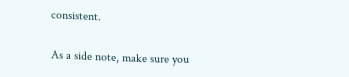consistent.

As a side note, make sure you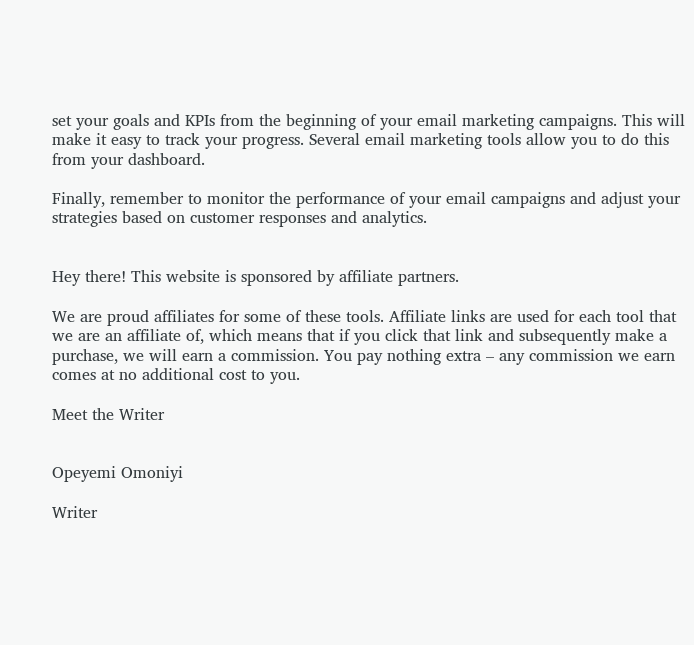set your goals and KPIs from the beginning of your email marketing campaigns. This will make it easy to track your progress. Several email marketing tools allow you to do this from your dashboard.

Finally, remember to monitor the performance of your email campaigns and adjust your strategies based on customer responses and analytics.


Hey there! This website is sponsored by affiliate partners.

We are proud affiliates for some of these tools. Affiliate links are used for each tool that we are an affiliate of, which means that if you click that link and subsequently make a purchase, we will earn a commission. You pay nothing extra – any commission we earn comes at no additional cost to you.

Meet the Writer


Opeyemi Omoniyi

Writer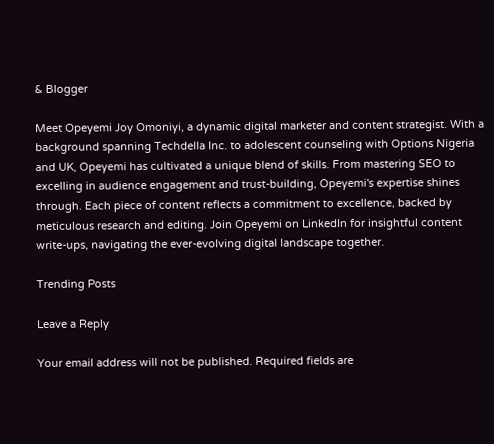& Blogger

Meet Opeyemi Joy Omoniyi, a dynamic digital marketer and content strategist. With a background spanning Techdella Inc. to adolescent counseling with Options Nigeria and UK, Opeyemi has cultivated a unique blend of skills. From mastering SEO to excelling in audience engagement and trust-building, Opeyemi's expertise shines through. Each piece of content reflects a commitment to excellence, backed by meticulous research and editing. Join Opeyemi on LinkedIn for insightful content write-ups, navigating the ever-evolving digital landscape together.

Trending Posts

Leave a Reply

Your email address will not be published. Required fields are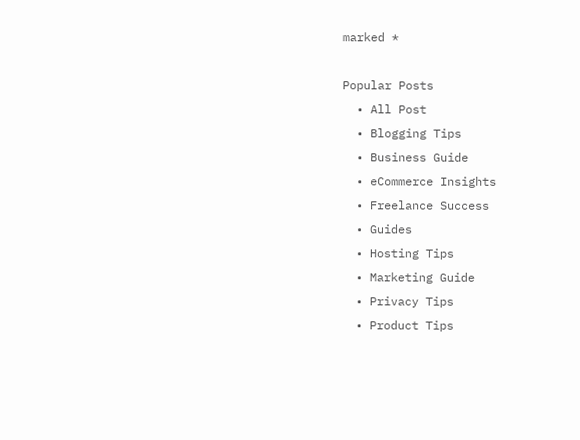marked *

Popular Posts
  • All Post
  • Blogging Tips
  • Business Guide
  • eCommerce Insights
  • Freelance Success
  • Guides
  • Hosting Tips
  • Marketing Guide
  • Privacy Tips
  • Product Tips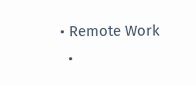• Remote Work
  •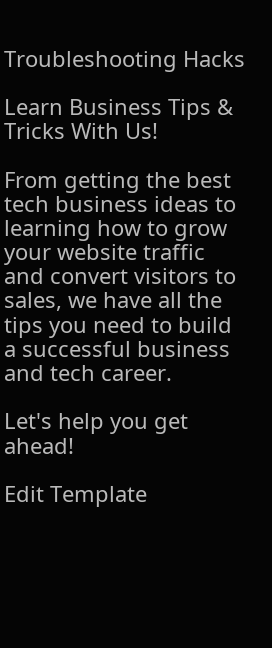Troubleshooting Hacks

Learn Business Tips & Tricks With Us!

From getting the best tech business ideas to learning how to grow your website traffic and convert visitors to sales, we have all the tips you need to build a successful business and tech career.

Let's help you get ahead!

Edit Template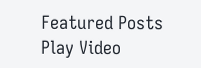Featured Posts
Play Video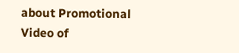about Promotional Video of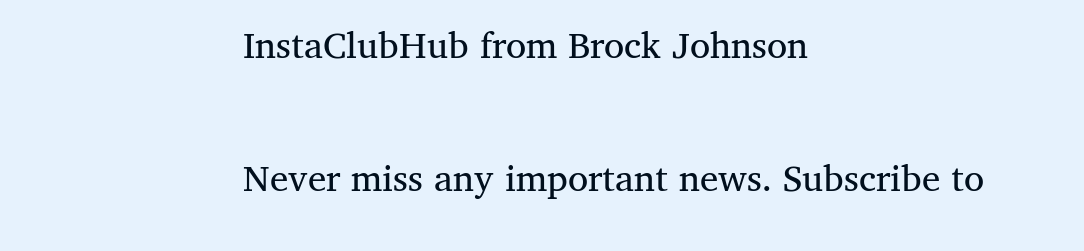InstaClubHub from Brock Johnson

Never miss any important news. Subscribe to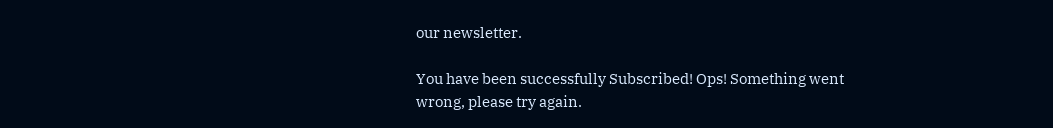our newsletter.

You have been successfully Subscribed! Ops! Something went wrong, please try again.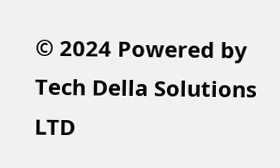© 2024 Powered by Tech Della Solutions LTD